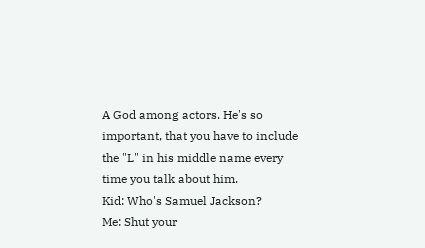A God among actors. He's so important, that you have to include the "L" in his middle name every time you talk about him.
Kid: Who's Samuel Jackson?
Me: Shut your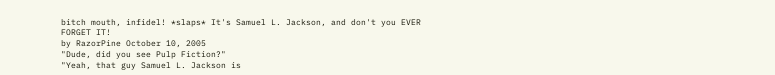bitch mouth, infidel! *slaps* It's Samuel L. Jackson, and don't you EVER FORGET IT!
by RazorPine October 10, 2005
"Dude, did you see Pulp Fiction?"
"Yeah, that guy Samuel L. Jackson is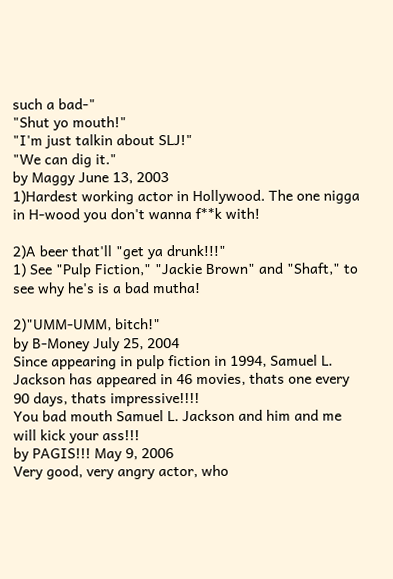such a bad-"
"Shut yo mouth!"
"I'm just talkin about SLJ!"
"We can dig it."
by Maggy June 13, 2003
1)Hardest working actor in Hollywood. The one nigga in H-wood you don't wanna f**k with!

2)A beer that'll "get ya drunk!!!"
1) See "Pulp Fiction," "Jackie Brown" and "Shaft," to see why he's is a bad mutha!

2)"UMM-UMM, bitch!"
by B-Money July 25, 2004
Since appearing in pulp fiction in 1994, Samuel L. Jackson has appeared in 46 movies, thats one every 90 days, thats impressive!!!!
You bad mouth Samuel L. Jackson and him and me will kick your ass!!!
by PAGIS!!! May 9, 2006
Very good, very angry actor, who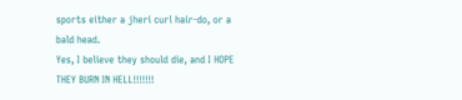sports either a jheri curl hair-do, or a bald head.
Yes, I believe they should die, and I HOPE THEY BURN IN HELL!!!!!!!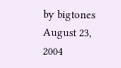by bigtones August 23, 2004